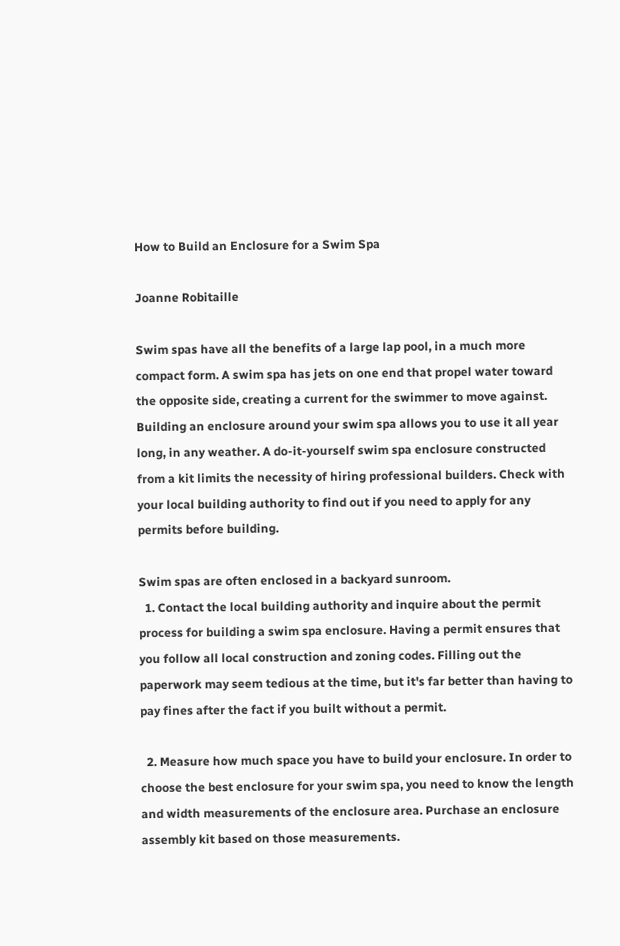How to Build an Enclosure for a Swim Spa

Joanne Robitaille

Swim spas have all the benefits of a large lap pool, in a much more compact form. A swim spa has jets on one end that propel water toward the opposite side, creating a current for the swimmer to move against. Building an enclosure around your swim spa allows you to use it all year long, in any weather. A do-it-yourself swim spa enclosure constructed from a kit limits the necessity of hiring professional builders. Check with your local building authority to find out if you need to apply for any permits before building.

Swim spas are often enclosed in a backyard sunroom.
  1. Contact the local building authority and inquire about the permit process for building a swim spa enclosure. Having a permit ensures that you follow all local construction and zoning codes. Filling out the paperwork may seem tedious at the time, but it's far better than having to pay fines after the fact if you built without a permit.

  2. Measure how much space you have to build your enclosure. In order to choose the best enclosure for your swim spa, you need to know the length and width measurements of the enclosure area. Purchase an enclosure assembly kit based on those measurements.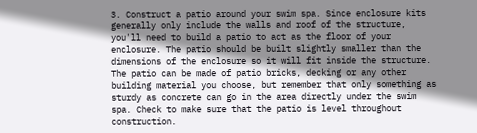3. Construct a patio around your swim spa. Since enclosure kits generally only include the walls and roof of the structure, you'll need to build a patio to act as the floor of your enclosure. The patio should be built slightly smaller than the dimensions of the enclosure so it will fit inside the structure. The patio can be made of patio bricks, decking or any other building material you choose, but remember that only something as sturdy as concrete can go in the area directly under the swim spa. Check to make sure that the patio is level throughout construction.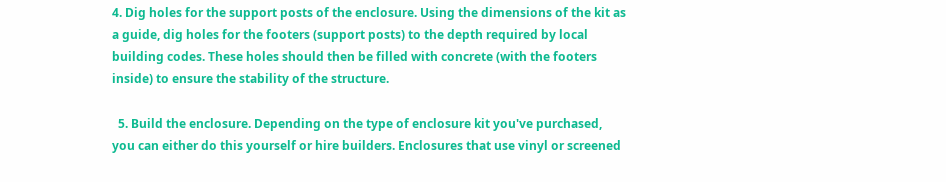4. Dig holes for the support posts of the enclosure. Using the dimensions of the kit as a guide, dig holes for the footers (support posts) to the depth required by local building codes. These holes should then be filled with concrete (with the footers inside) to ensure the stability of the structure.

  5. Build the enclosure. Depending on the type of enclosure kit you've purchased, you can either do this yourself or hire builders. Enclosures that use vinyl or screened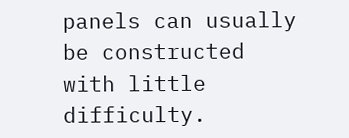panels can usually be constructed with little difficulty.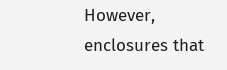However, enclosures that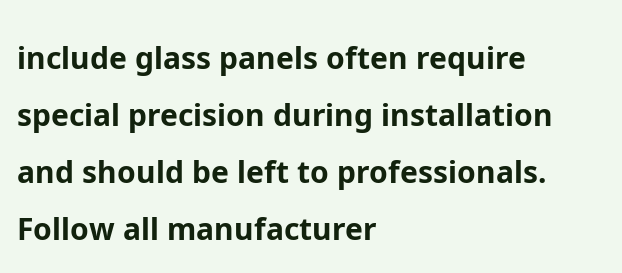include glass panels often require special precision during installation and should be left to professionals. Follow all manufacturer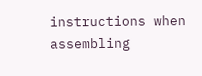instructions when assembling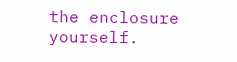the enclosure yourself.